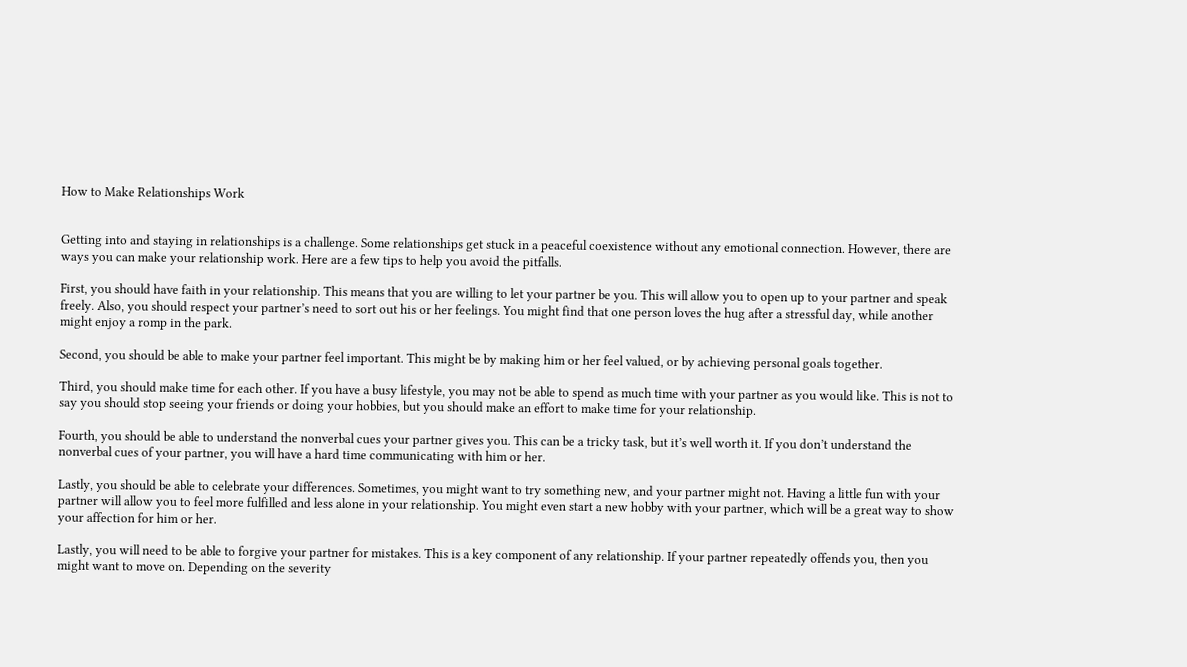How to Make Relationships Work


Getting into and staying in relationships is a challenge. Some relationships get stuck in a peaceful coexistence without any emotional connection. However, there are ways you can make your relationship work. Here are a few tips to help you avoid the pitfalls.

First, you should have faith in your relationship. This means that you are willing to let your partner be you. This will allow you to open up to your partner and speak freely. Also, you should respect your partner’s need to sort out his or her feelings. You might find that one person loves the hug after a stressful day, while another might enjoy a romp in the park.

Second, you should be able to make your partner feel important. This might be by making him or her feel valued, or by achieving personal goals together.

Third, you should make time for each other. If you have a busy lifestyle, you may not be able to spend as much time with your partner as you would like. This is not to say you should stop seeing your friends or doing your hobbies, but you should make an effort to make time for your relationship.

Fourth, you should be able to understand the nonverbal cues your partner gives you. This can be a tricky task, but it’s well worth it. If you don’t understand the nonverbal cues of your partner, you will have a hard time communicating with him or her.

Lastly, you should be able to celebrate your differences. Sometimes, you might want to try something new, and your partner might not. Having a little fun with your partner will allow you to feel more fulfilled and less alone in your relationship. You might even start a new hobby with your partner, which will be a great way to show your affection for him or her.

Lastly, you will need to be able to forgive your partner for mistakes. This is a key component of any relationship. If your partner repeatedly offends you, then you might want to move on. Depending on the severity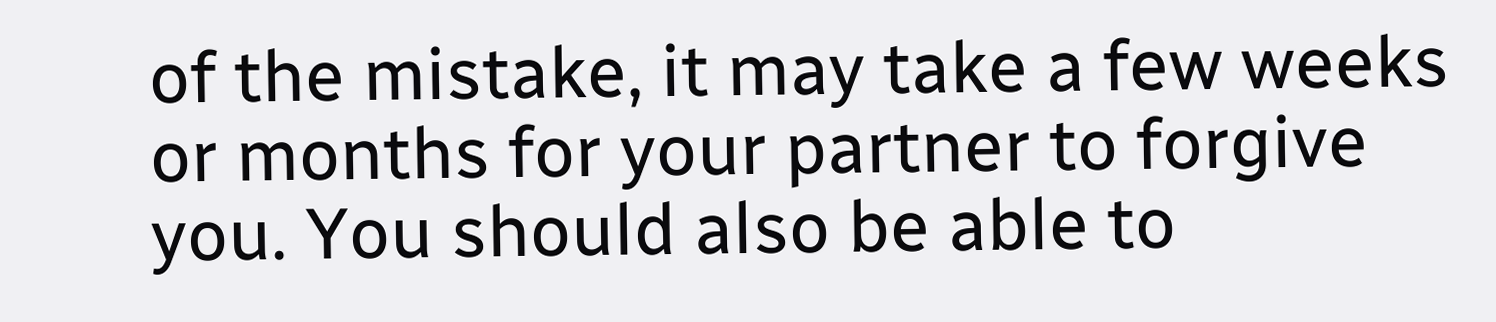of the mistake, it may take a few weeks or months for your partner to forgive you. You should also be able to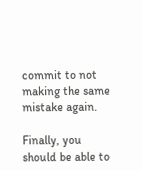commit to not making the same mistake again.

Finally, you should be able to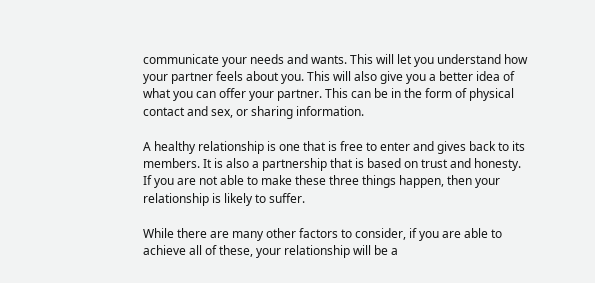communicate your needs and wants. This will let you understand how your partner feels about you. This will also give you a better idea of what you can offer your partner. This can be in the form of physical contact and sex, or sharing information.

A healthy relationship is one that is free to enter and gives back to its members. It is also a partnership that is based on trust and honesty. If you are not able to make these three things happen, then your relationship is likely to suffer.

While there are many other factors to consider, if you are able to achieve all of these, your relationship will be a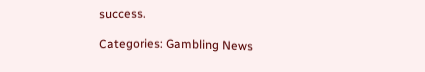success.

Categories: Gambling News